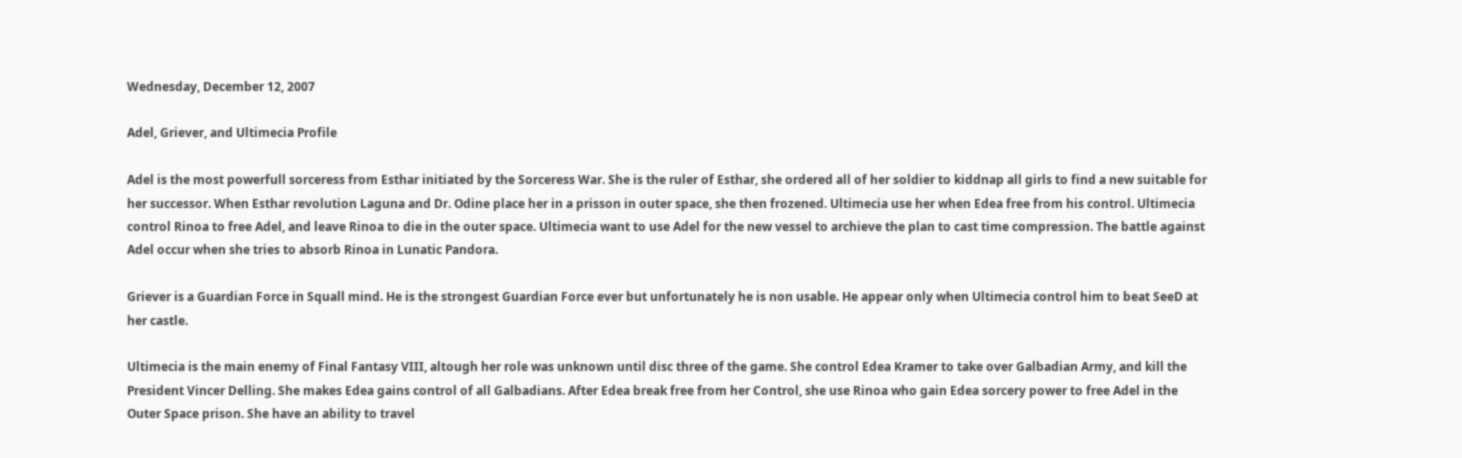Wednesday, December 12, 2007

Adel, Griever, and Ultimecia Profile

Adel is the most powerfull sorceress from Esthar initiated by the Sorceress War. She is the ruler of Esthar, she ordered all of her soldier to kiddnap all girls to find a new suitable for her successor. When Esthar revolution Laguna and Dr. Odine place her in a prisson in outer space, she then frozened. Ultimecia use her when Edea free from his control. Ultimecia control Rinoa to free Adel, and leave Rinoa to die in the outer space. Ultimecia want to use Adel for the new vessel to archieve the plan to cast time compression. The battle against Adel occur when she tries to absorb Rinoa in Lunatic Pandora.

Griever is a Guardian Force in Squall mind. He is the strongest Guardian Force ever but unfortunately he is non usable. He appear only when Ultimecia control him to beat SeeD at her castle.

Ultimecia is the main enemy of Final Fantasy VIII, altough her role was unknown until disc three of the game. She control Edea Kramer to take over Galbadian Army, and kill the President Vincer Delling. She makes Edea gains control of all Galbadians. After Edea break free from her Control, she use Rinoa who gain Edea sorcery power to free Adel in the Outer Space prison. She have an ability to travel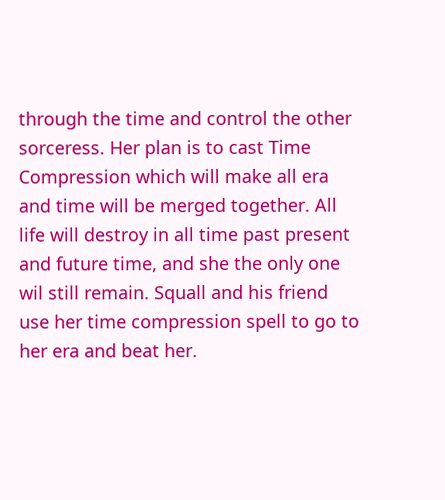through the time and control the other sorceress. Her plan is to cast Time Compression which will make all era and time will be merged together. All life will destroy in all time past present and future time, and she the only one wil still remain. Squall and his friend use her time compression spell to go to her era and beat her.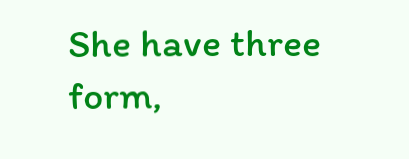She have three form,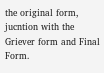the original form, jucntion with the Griever form and Final Form.